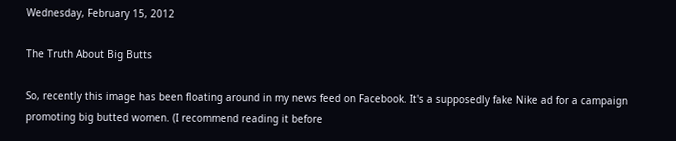Wednesday, February 15, 2012

The Truth About Big Butts

So, recently this image has been floating around in my news feed on Facebook. It's a supposedly fake Nike ad for a campaign promoting big butted women. (I recommend reading it before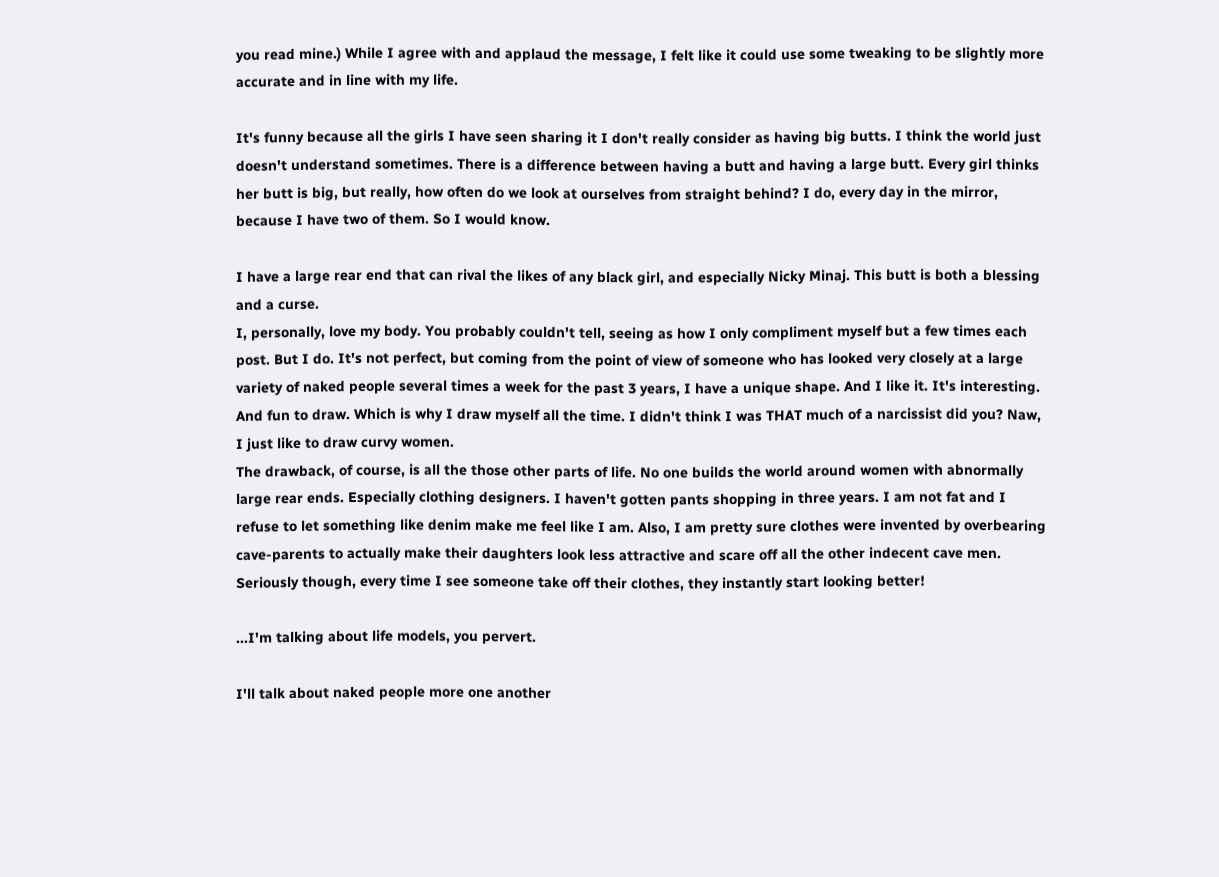you read mine.) While I agree with and applaud the message, I felt like it could use some tweaking to be slightly more accurate and in line with my life.

It's funny because all the girls I have seen sharing it I don't really consider as having big butts. I think the world just doesn't understand sometimes. There is a difference between having a butt and having a large butt. Every girl thinks her butt is big, but really, how often do we look at ourselves from straight behind? I do, every day in the mirror, because I have two of them. So I would know.

I have a large rear end that can rival the likes of any black girl, and especially Nicky Minaj. This butt is both a blessing and a curse.
I, personally, love my body. You probably couldn't tell, seeing as how I only compliment myself but a few times each post. But I do. It's not perfect, but coming from the point of view of someone who has looked very closely at a large variety of naked people several times a week for the past 3 years, I have a unique shape. And I like it. It's interesting. And fun to draw. Which is why I draw myself all the time. I didn't think I was THAT much of a narcissist did you? Naw, I just like to draw curvy women.
The drawback, of course, is all the those other parts of life. No one builds the world around women with abnormally large rear ends. Especially clothing designers. I haven't gotten pants shopping in three years. I am not fat and I refuse to let something like denim make me feel like I am. Also, I am pretty sure clothes were invented by overbearing cave-parents to actually make their daughters look less attractive and scare off all the other indecent cave men. Seriously though, every time I see someone take off their clothes, they instantly start looking better!

...I'm talking about life models, you pervert.

I'll talk about naked people more one another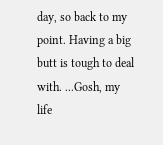day, so back to my point. Having a big butt is tough to deal with. ...Gosh, my life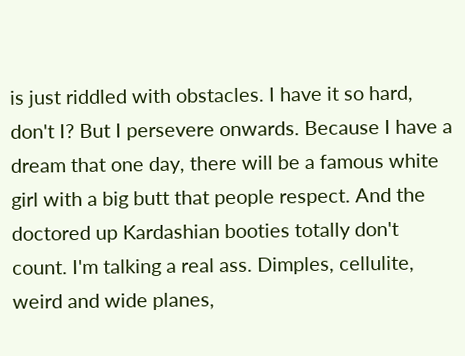is just riddled with obstacles. I have it so hard, don't I? But I persevere onwards. Because I have a dream that one day, there will be a famous white girl with a big butt that people respect. And the doctored up Kardashian booties totally don't count. I'm talking a real ass. Dimples, cellulite, weird and wide planes,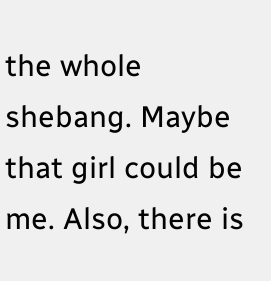the whole shebang. Maybe that girl could be me. Also, there is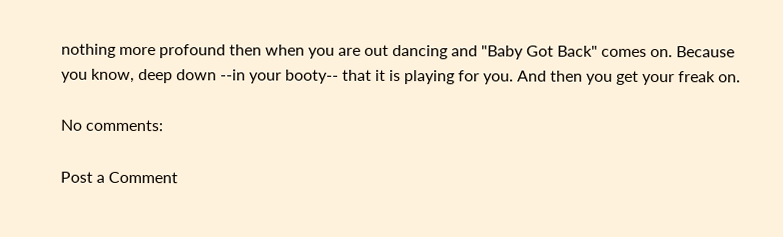nothing more profound then when you are out dancing and "Baby Got Back" comes on. Because you know, deep down --in your booty-- that it is playing for you. And then you get your freak on.

No comments:

Post a Comment